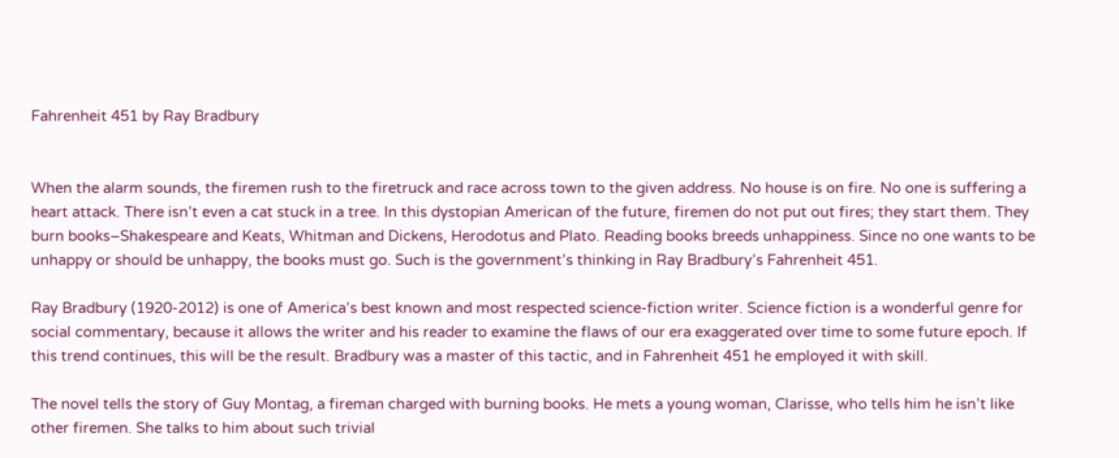Fahrenheit 451 by Ray Bradbury


When the alarm sounds, the firemen rush to the firetruck and race across town to the given address. No house is on fire. No one is suffering a heart attack. There isn’t even a cat stuck in a tree. In this dystopian American of the future, firemen do not put out fires; they start them. They burn books–Shakespeare and Keats, Whitman and Dickens, Herodotus and Plato. Reading books breeds unhappiness. Since no one wants to be unhappy or should be unhappy, the books must go. Such is the government’s thinking in Ray Bradbury’s Fahrenheit 451.

Ray Bradbury (1920-2012) is one of America’s best known and most respected science-fiction writer. Science fiction is a wonderful genre for social commentary, because it allows the writer and his reader to examine the flaws of our era exaggerated over time to some future epoch. If this trend continues, this will be the result. Bradbury was a master of this tactic, and in Fahrenheit 451 he employed it with skill.

The novel tells the story of Guy Montag, a fireman charged with burning books. He mets a young woman, Clarisse, who tells him he isn’t like other firemen. She talks to him about such trivial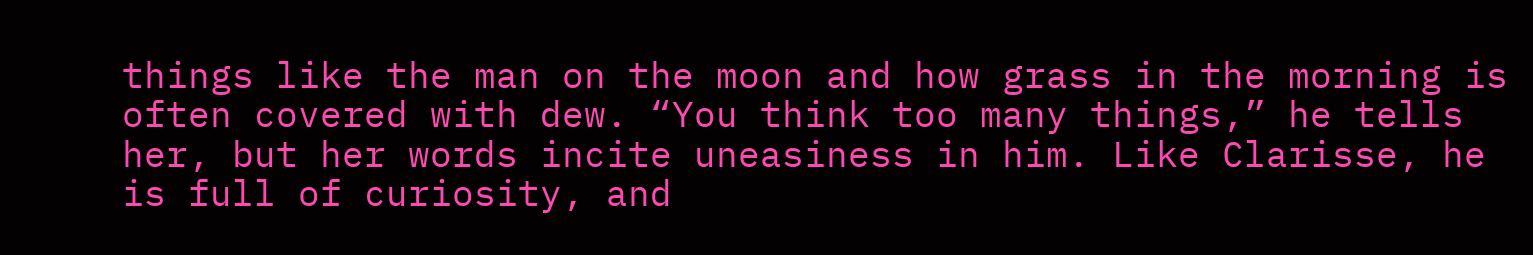things like the man on the moon and how grass in the morning is often covered with dew. “You think too many things,” he tells her, but her words incite uneasiness in him. Like Clarisse, he is full of curiosity, and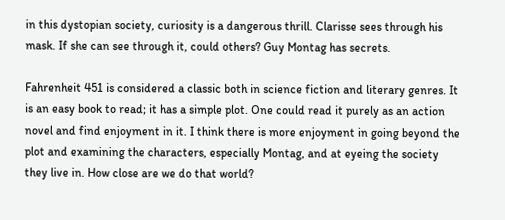in this dystopian society, curiosity is a dangerous thrill. Clarisse sees through his mask. If she can see through it, could others? Guy Montag has secrets.

Fahrenheit 451 is considered a classic both in science fiction and literary genres. It is an easy book to read; it has a simple plot. One could read it purely as an action novel and find enjoyment in it. I think there is more enjoyment in going beyond the plot and examining the characters, especially Montag, and at eyeing the society they live in. How close are we do that world?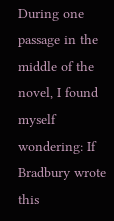During one passage in the middle of the novel, I found myself wondering: If Bradbury wrote this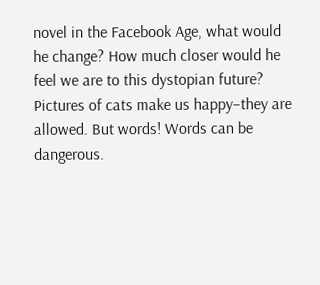novel in the Facebook Age, what would he change? How much closer would he feel we are to this dystopian future? Pictures of cats make us happy–they are allowed. But words! Words can be dangerous.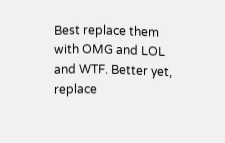Best replace them with OMG and LOL and WTF. Better yet, replace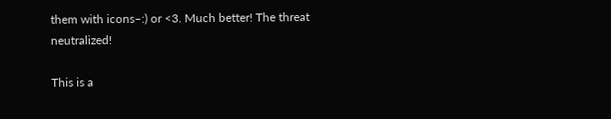them with icons–:) or <3. Much better! The threat neutralized!

This is a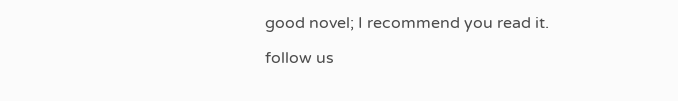good novel; I recommend you read it.

follow us